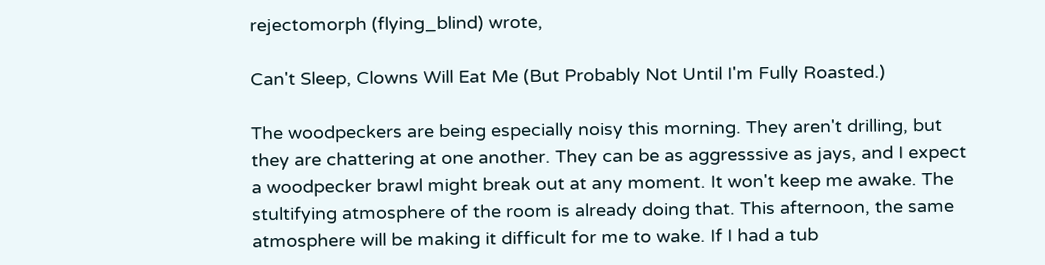rejectomorph (flying_blind) wrote,

Can't Sleep, Clowns Will Eat Me (But Probably Not Until I'm Fully Roasted.)

The woodpeckers are being especially noisy this morning. They aren't drilling, but they are chattering at one another. They can be as aggresssive as jays, and I expect a woodpecker brawl might break out at any moment. It won't keep me awake. The stultifying atmosphere of the room is already doing that. This afternoon, the same atmosphere will be making it difficult for me to wake. If I had a tub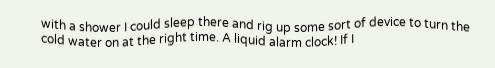with a shower I could sleep there and rig up some sort of device to turn the cold water on at the right time. A liquid alarm clock! If I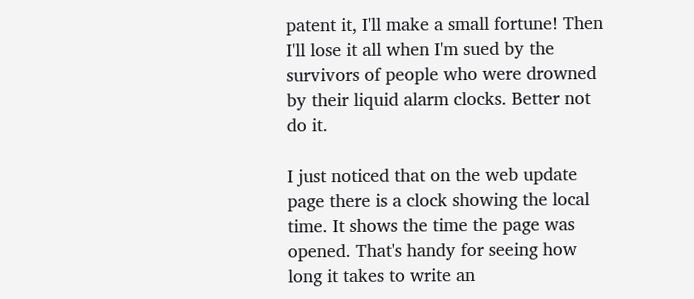patent it, I'll make a small fortune! Then I'll lose it all when I'm sued by the survivors of people who were drowned by their liquid alarm clocks. Better not do it.

I just noticed that on the web update page there is a clock showing the local time. It shows the time the page was opened. That's handy for seeing how long it takes to write an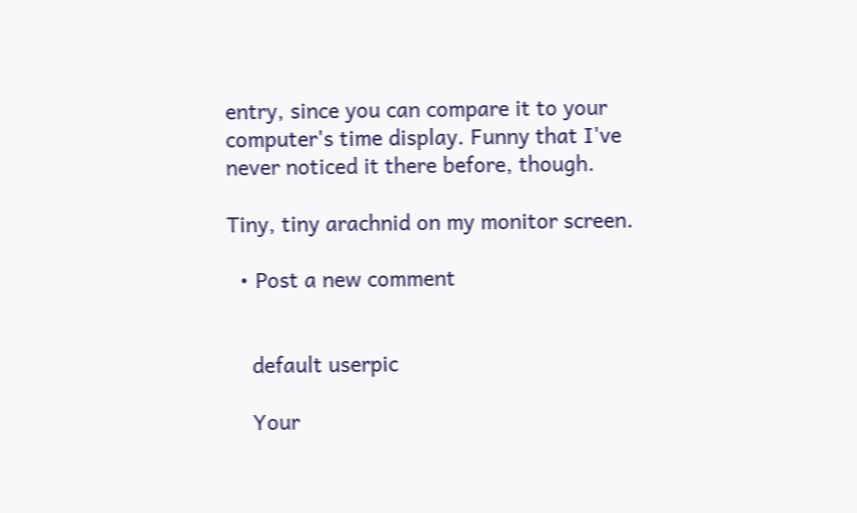entry, since you can compare it to your computer's time display. Funny that I've never noticed it there before, though.

Tiny, tiny arachnid on my monitor screen.

  • Post a new comment


    default userpic

    Your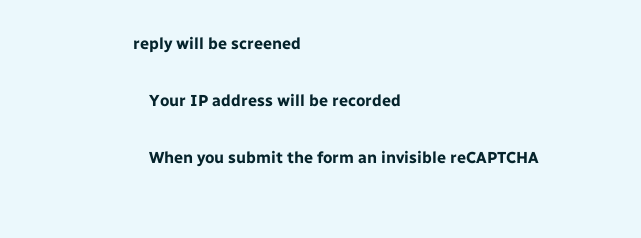reply will be screened

    Your IP address will be recorded

    When you submit the form an invisible reCAPTCHA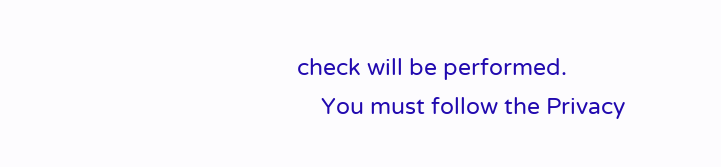check will be performed.
    You must follow the Privacy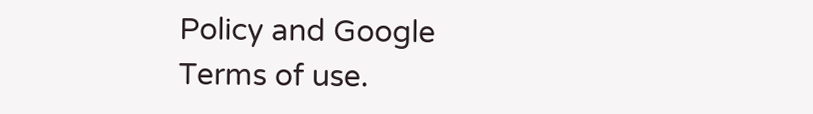Policy and Google Terms of use.